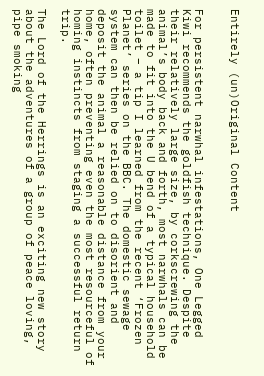Entirely (un)Original Content


For persistent narwhal infestations, One Legged Kiwi recommends the goldfish technique. Despite their relatively large size, by corkscrewing the animal’s body back and forth, most narwhals can be made to fit into the U bend of a typical household toilet – a tip I learned from the recent ‘Frozen Planet’ series on the BBC. The domestic sewage system can then be relied on to disorient and deposit the animal a reasonable distance from your home, often preventing even the most resourceful of homing instincts from staging a successful return trip.

The Lord of the Herrings is an exciting new story about the adventures of a group of peace loving, pipe smoking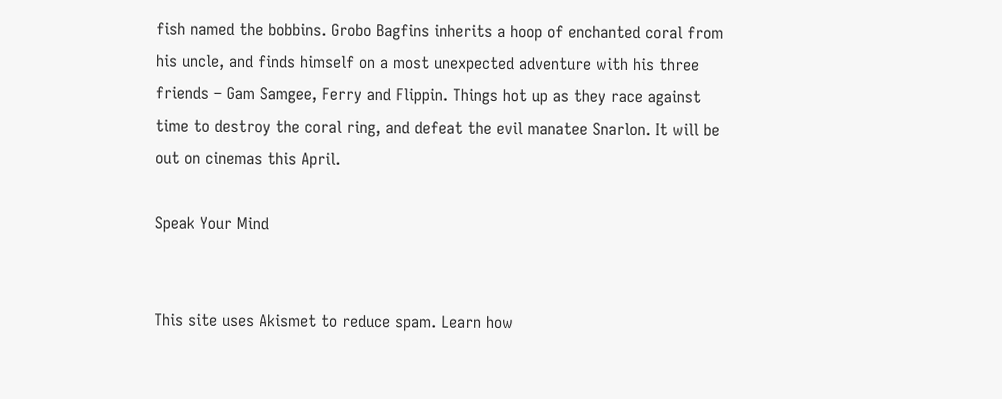fish named the bobbins. Grobo Bagfins inherits a hoop of enchanted coral from his uncle, and finds himself on a most unexpected adventure with his three friends – Gam Samgee, Ferry and Flippin. Things hot up as they race against time to destroy the coral ring, and defeat the evil manatee Snarlon. It will be out on cinemas this April.

Speak Your Mind


This site uses Akismet to reduce spam. Learn how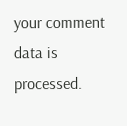your comment data is processed.